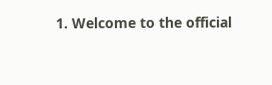1. Welcome to the official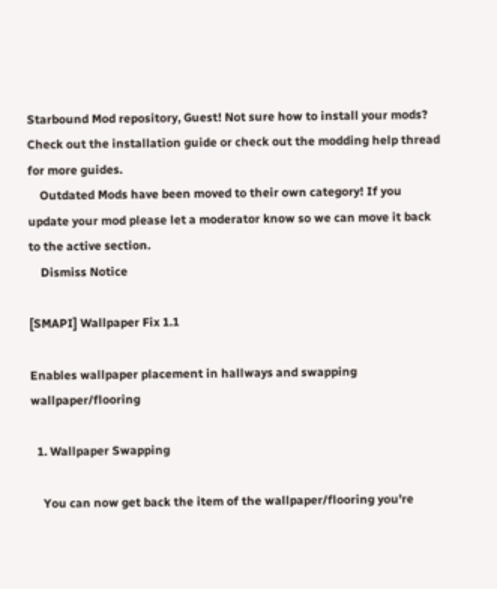Starbound Mod repository, Guest! Not sure how to install your mods? Check out the installation guide or check out the modding help thread for more guides.
    Outdated Mods have been moved to their own category! If you update your mod please let a moderator know so we can move it back to the active section.
    Dismiss Notice

[SMAPI] Wallpaper Fix 1.1

Enables wallpaper placement in hallways and swapping wallpaper/flooring

  1. Wallpaper Swapping

    You can now get back the item of the wallpaper/flooring you're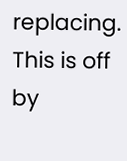replacing. This is off by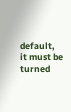default, it must be turned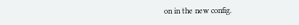on in the new config.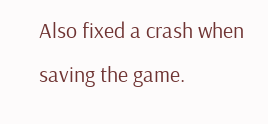Also fixed a crash when saving the game.